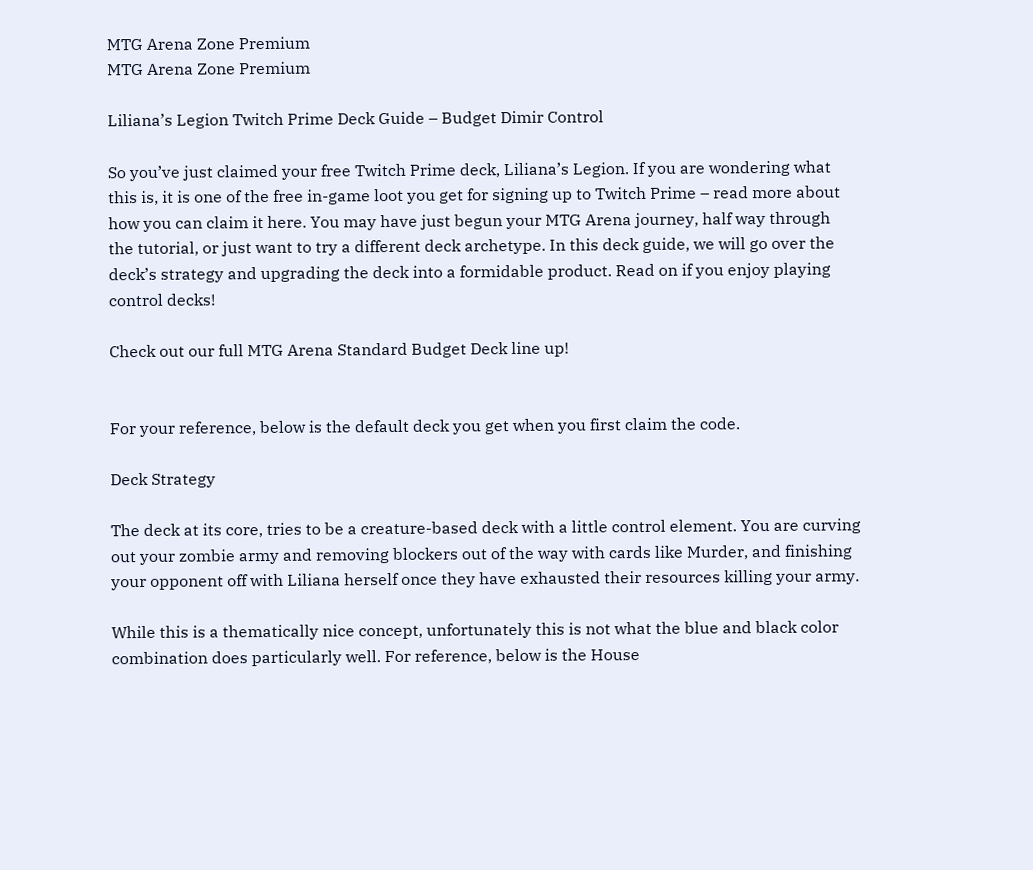MTG Arena Zone Premium
MTG Arena Zone Premium

Liliana’s Legion Twitch Prime Deck Guide – Budget Dimir Control

So you’ve just claimed your free Twitch Prime deck, Liliana’s Legion. If you are wondering what this is, it is one of the free in-game loot you get for signing up to Twitch Prime – read more about how you can claim it here. You may have just begun your MTG Arena journey, half way through the tutorial, or just want to try a different deck archetype. In this deck guide, we will go over the deck’s strategy and upgrading the deck into a formidable product. Read on if you enjoy playing control decks!

Check out our full MTG Arena Standard Budget Deck line up!


For your reference, below is the default deck you get when you first claim the code.

Deck Strategy

The deck at its core, tries to be a creature-based deck with a little control element. You are curving out your zombie army and removing blockers out of the way with cards like Murder, and finishing your opponent off with Liliana herself once they have exhausted their resources killing your army.

While this is a thematically nice concept, unfortunately this is not what the blue and black color combination does particularly well. For reference, below is the House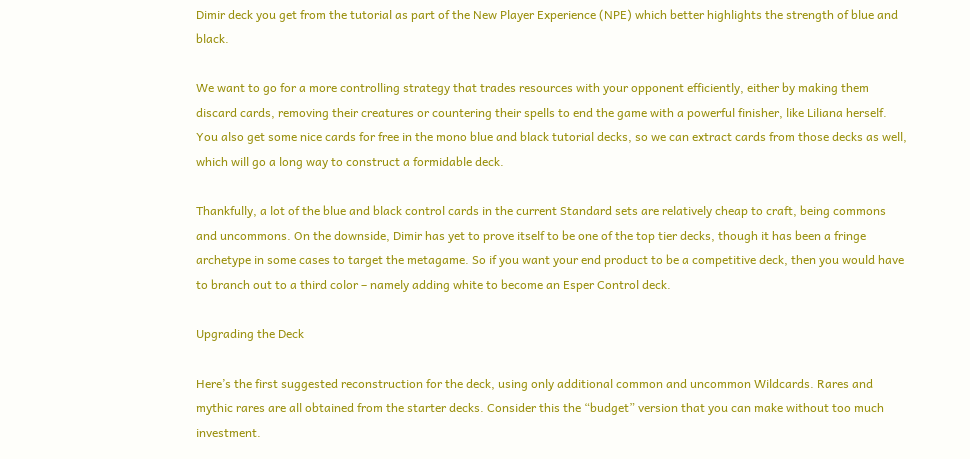Dimir deck you get from the tutorial as part of the New Player Experience (NPE) which better highlights the strength of blue and black.

We want to go for a more controlling strategy that trades resources with your opponent efficiently, either by making them discard cards, removing their creatures or countering their spells to end the game with a powerful finisher, like Liliana herself. You also get some nice cards for free in the mono blue and black tutorial decks, so we can extract cards from those decks as well, which will go a long way to construct a formidable deck.

Thankfully, a lot of the blue and black control cards in the current Standard sets are relatively cheap to craft, being commons and uncommons. On the downside, Dimir has yet to prove itself to be one of the top tier decks, though it has been a fringe archetype in some cases to target the metagame. So if you want your end product to be a competitive deck, then you would have to branch out to a third color – namely adding white to become an Esper Control deck.

Upgrading the Deck

Here’s the first suggested reconstruction for the deck, using only additional common and uncommon Wildcards. Rares and mythic rares are all obtained from the starter decks. Consider this the “budget” version that you can make without too much investment.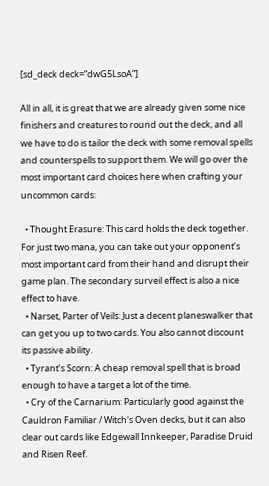[sd_deck deck=”dwG5LsoA”]

All in all, it is great that we are already given some nice finishers and creatures to round out the deck, and all we have to do is tailor the deck with some removal spells and counterspells to support them. We will go over the most important card choices here when crafting your uncommon cards:

  • Thought Erasure: This card holds the deck together. For just two mana, you can take out your opponent’s most important card from their hand and disrupt their game plan. The secondary surveil effect is also a nice effect to have.
  • Narset, Parter of Veils: Just a decent planeswalker that can get you up to two cards. You also cannot discount its passive ability.
  • Tyrant’s Scorn: A cheap removal spell that is broad enough to have a target a lot of the time.
  • Cry of the Carnarium: Particularly good against the Cauldron Familiar / Witch's Oven decks, but it can also clear out cards like Edgewall Innkeeper, Paradise Druid and Risen Reef.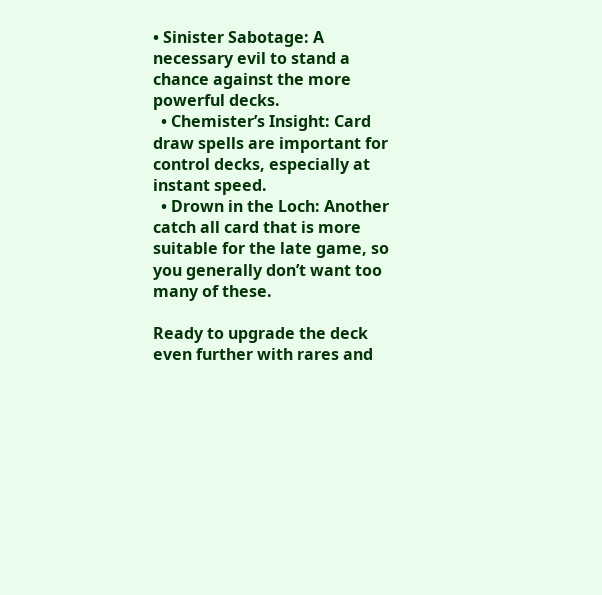• Sinister Sabotage: A necessary evil to stand a chance against the more powerful decks.
  • Chemister’s Insight: Card draw spells are important for control decks, especially at instant speed.
  • Drown in the Loch: Another catch all card that is more suitable for the late game, so you generally don’t want too many of these.

Ready to upgrade the deck even further with rares and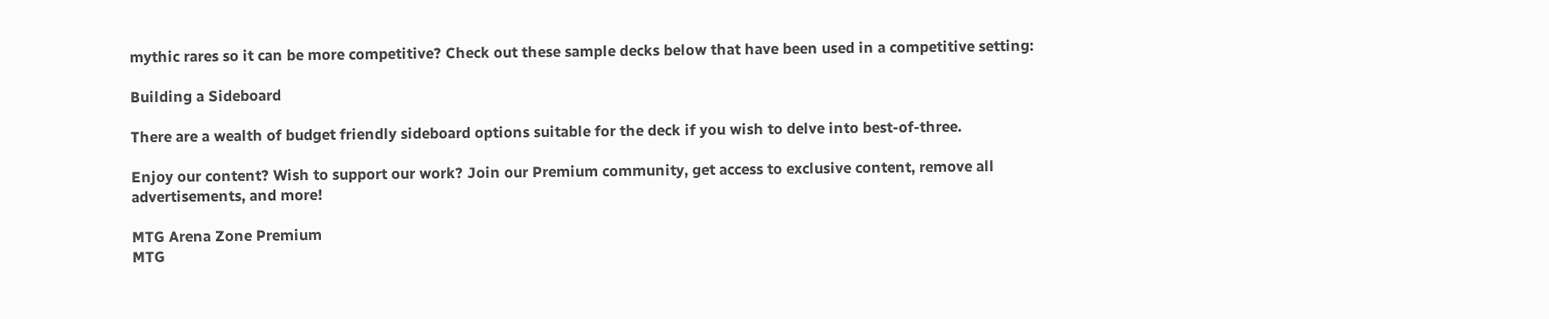mythic rares so it can be more competitive? Check out these sample decks below that have been used in a competitive setting:

Building a Sideboard

There are a wealth of budget friendly sideboard options suitable for the deck if you wish to delve into best-of-three.

Enjoy our content? Wish to support our work? Join our Premium community, get access to exclusive content, remove all advertisements, and more!

MTG Arena Zone Premium
MTG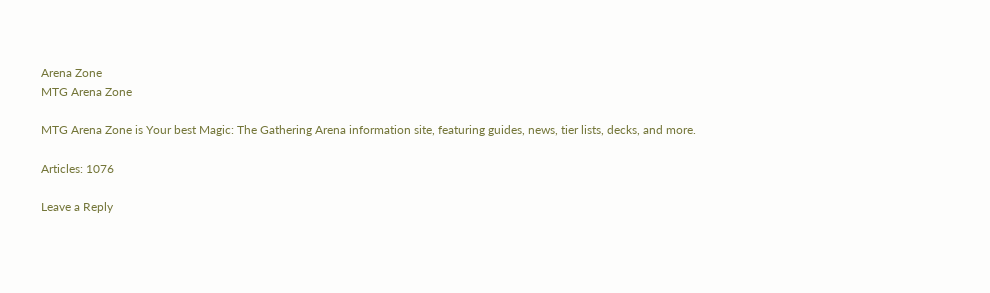Arena Zone
MTG Arena Zone

MTG Arena Zone is Your best Magic: The Gathering Arena information site, featuring guides, news, tier lists, decks, and more.

Articles: 1076

Leave a Reply